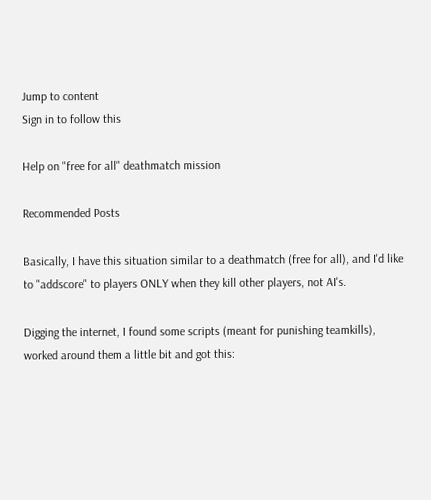Jump to content
Sign in to follow this

Help on "free for all" deathmatch mission

Recommended Posts

Basically, I have this situation similar to a deathmatch (free for all), and I'd like to "addscore" to players ONLY when they kill other players, not AI's.

Digging the internet, I found some scripts (meant for punishing teamkills), worked around them a little bit and got this: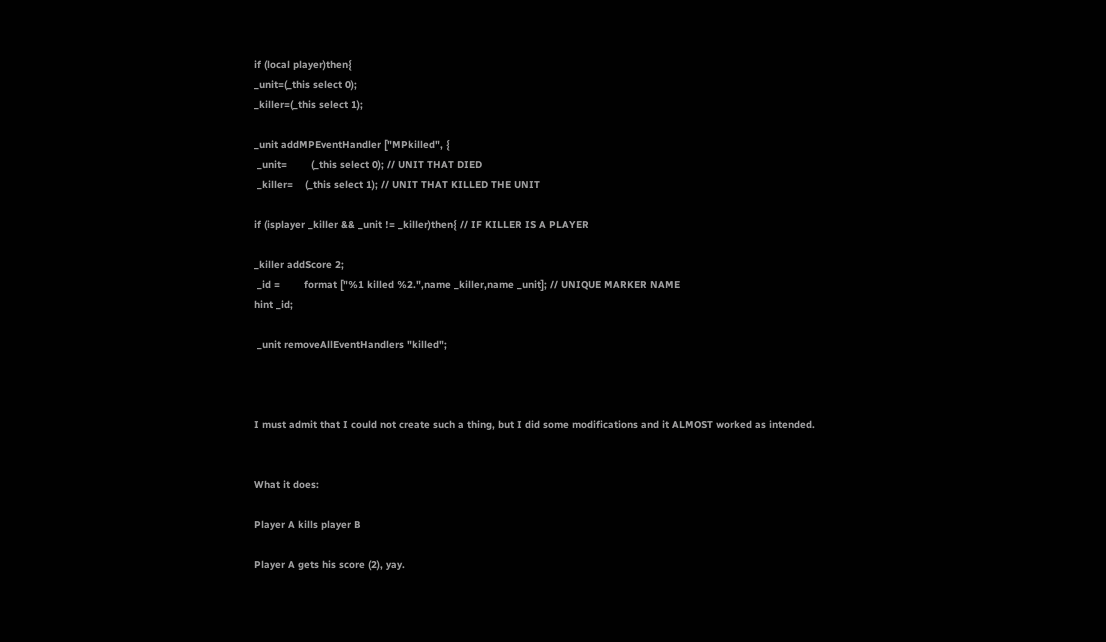if (local player)then{
_unit=(_this select 0);
_killer=(_this select 1);

_unit addMPEventHandler ["MPkilled", {
 _unit=        (_this select 0); // UNIT THAT DIED
 _killer=    (_this select 1); // UNIT THAT KILLED THE UNIT

if (isplayer _killer && _unit != _killer)then{ // IF KILLER IS A PLAYER

_killer addScore 2;
 _id =        format ["%1 killed %2.",name _killer,name _unit]; // UNIQUE MARKER NAME
hint _id;

 _unit removeAllEventHandlers "killed";



I must admit that I could not create such a thing, but I did some modifications and it ALMOST worked as intended.


What it does:

Player A kills player B

Player A gets his score (2), yay.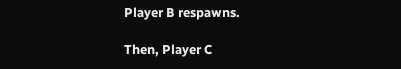Player B respawns.

Then, Player C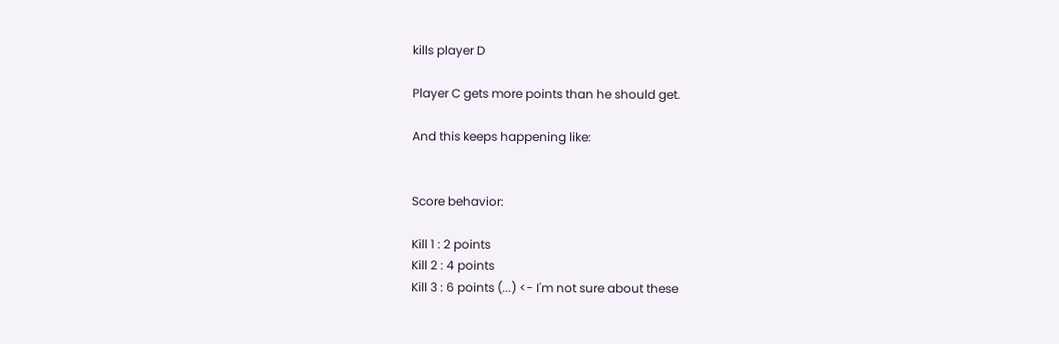kills player D

Player C gets more points than he should get.

And this keeps happening like:


Score behavior:

Kill 1 : 2 points
Kill 2 : 4 points
Kill 3 : 6 points (...) <- I'm not sure about these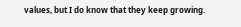values, but I do know that they keep growing.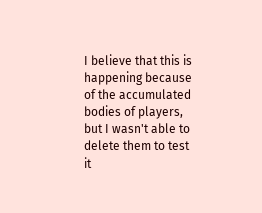I believe that this is happening because of the accumulated bodies of players, but I wasn't able to delete them to test it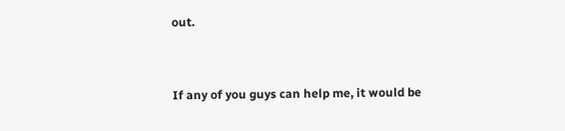out.


If any of you guys can help me, it would be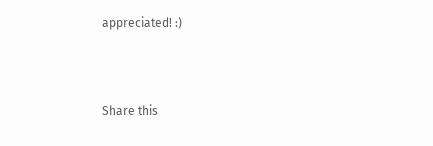appreciated! :)



Share this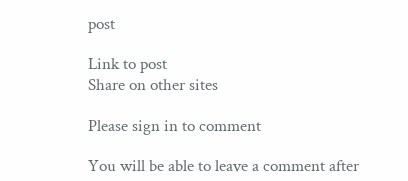post

Link to post
Share on other sites

Please sign in to comment

You will be able to leave a comment after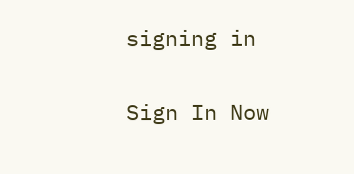signing in

Sign In Now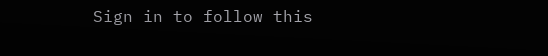Sign in to follow this